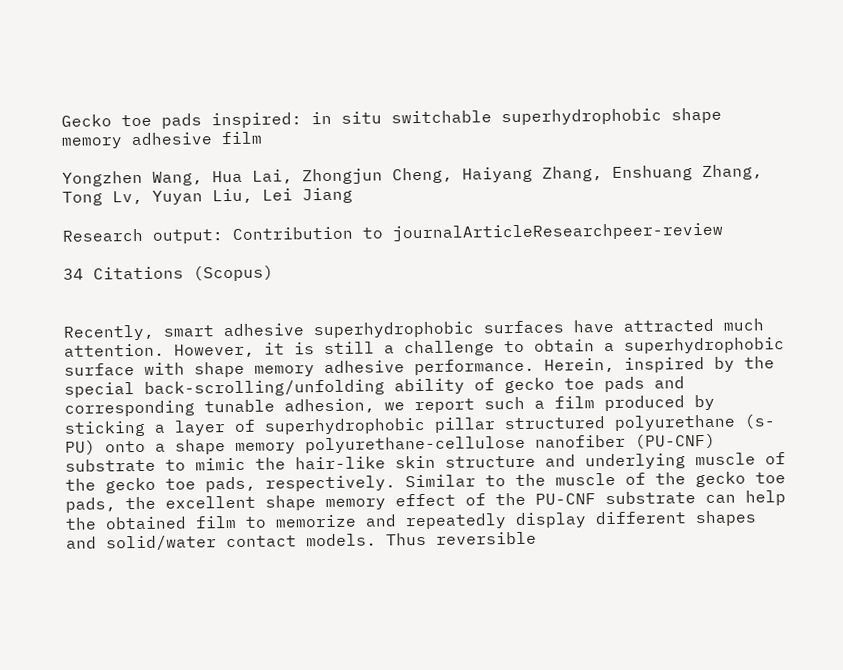Gecko toe pads inspired: in situ switchable superhydrophobic shape memory adhesive film

Yongzhen Wang, Hua Lai, Zhongjun Cheng, Haiyang Zhang, Enshuang Zhang, Tong Lv, Yuyan Liu, Lei Jiang

Research output: Contribution to journalArticleResearchpeer-review

34 Citations (Scopus)


Recently, smart adhesive superhydrophobic surfaces have attracted much attention. However, it is still a challenge to obtain a superhydrophobic surface with shape memory adhesive performance. Herein, inspired by the special back-scrolling/unfolding ability of gecko toe pads and corresponding tunable adhesion, we report such a film produced by sticking a layer of superhydrophobic pillar structured polyurethane (s-PU) onto a shape memory polyurethane-cellulose nanofiber (PU-CNF) substrate to mimic the hair-like skin structure and underlying muscle of the gecko toe pads, respectively. Similar to the muscle of the gecko toe pads, the excellent shape memory effect of the PU-CNF substrate can help the obtained film to memorize and repeatedly display different shapes and solid/water contact models. Thus reversible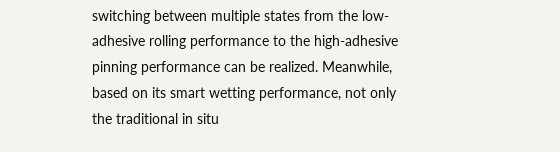switching between multiple states from the low-adhesive rolling performance to the high-adhesive pinning performance can be realized. Meanwhile, based on its smart wetting performance, not only the traditional in situ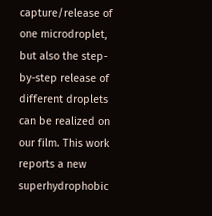capture/release of one microdroplet, but also the step-by-step release of different droplets can be realized on our film. This work reports a new superhydrophobic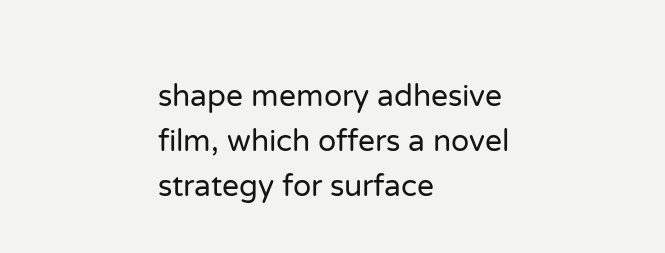shape memory adhesive film, which offers a novel strategy for surface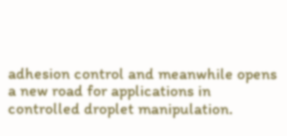adhesion control and meanwhile opens a new road for applications in controlled droplet manipulation.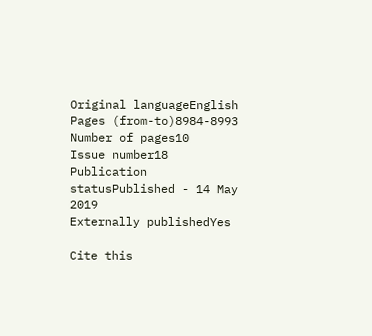Original languageEnglish
Pages (from-to)8984-8993
Number of pages10
Issue number18
Publication statusPublished - 14 May 2019
Externally publishedYes

Cite this